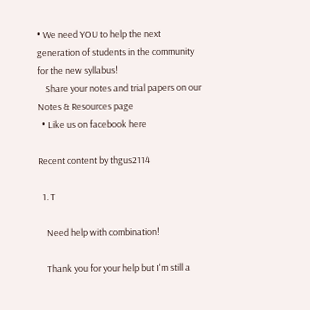• We need YOU to help the next generation of students in the community for the new syllabus!
    Share your notes and trial papers on our Notes & Resources page
  • Like us on facebook here

Recent content by thgus2114

  1. T

    Need help with combination!

    Thank you for your help but I'm still a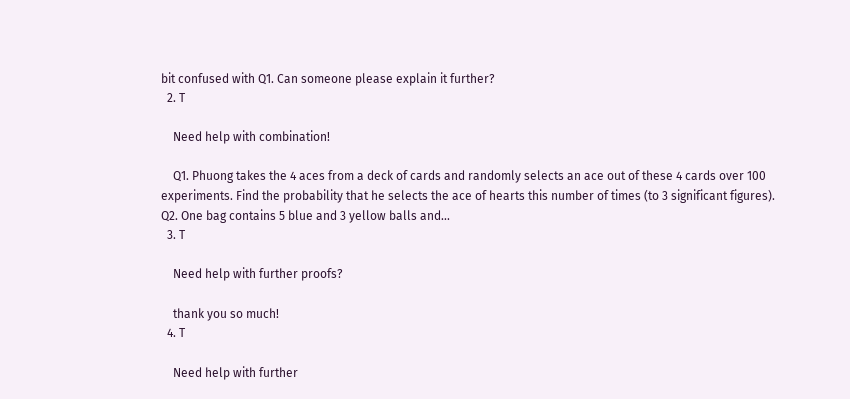bit confused with Q1. Can someone please explain it further?
  2. T

    Need help with combination!

    Q1. Phuong takes the 4 aces from a deck of cards and randomly selects an ace out of these 4 cards over 100 experiments. Find the probability that he selects the ace of hearts this number of times (to 3 significant figures). Q2. One bag contains 5 blue and 3 yellow balls and...
  3. T

    Need help with further proofs?

    thank you so much!
  4. T

    Need help with further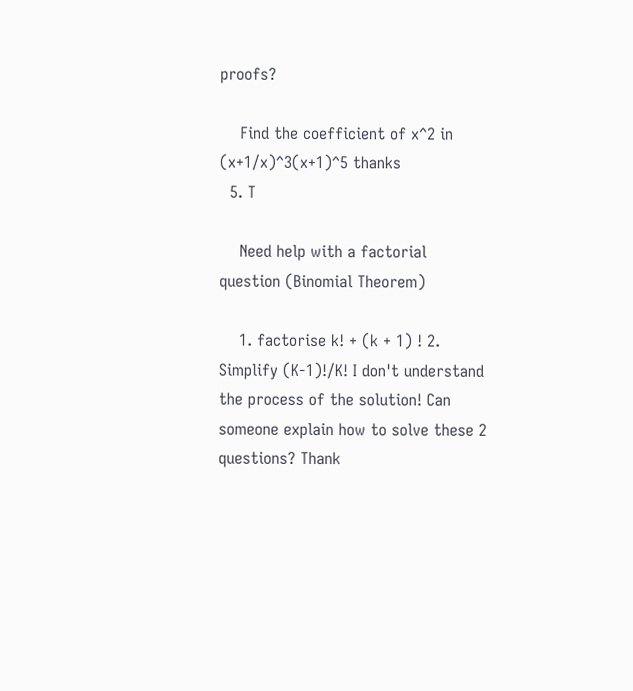proofs?

    Find the coefficient of x^2 in (x+1/x)^3(x+1)^5 thanks
  5. T

    Need help with a factorial question (Binomial Theorem)

    1. factorise k! + (k + 1) ! 2. Simplify (K-1)!/K! I don't understand the process of the solution! Can someone explain how to solve these 2 questions? Thank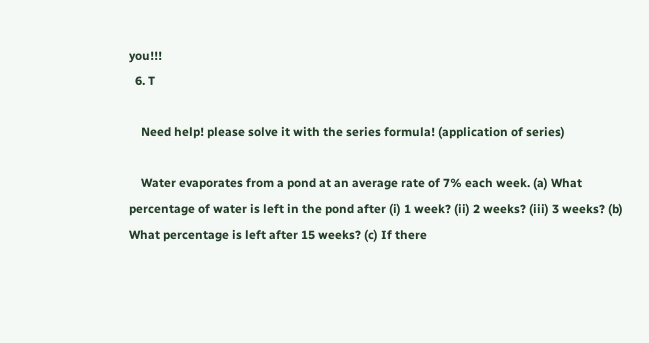you!!!
  6. T

    Need help! please solve it with the series formula! (application of series)

    Water evaporates from a pond at an average rate of 7% each week. (a) What percentage of water is left in the pond after (i) 1 week? (ii) 2 weeks? (iii) 3 weeks? (b) What percentage is left after 15 weeks? (c) If there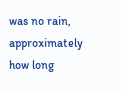was no rain, approximately how long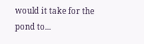would it take for the pond to...